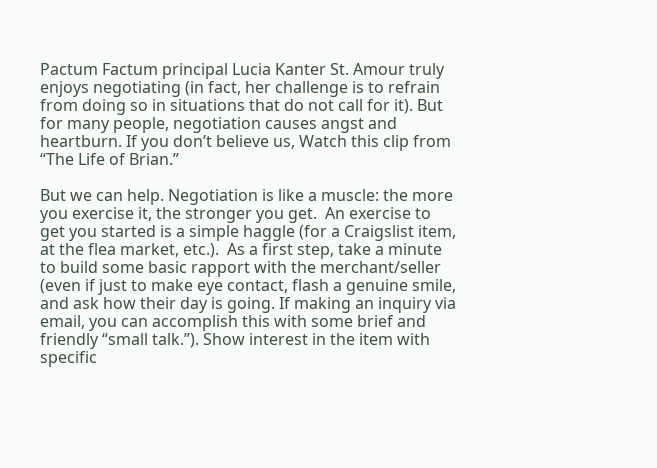Pactum Factum principal Lucia Kanter St. Amour truly enjoys negotiating (in fact, her challenge is to refrain from doing so in situations that do not call for it). But for many people, negotiation causes angst and heartburn. If you don’t believe us, Watch this clip from “The Life of Brian.”

But we can help. Negotiation is like a muscle: the more you exercise it, the stronger you get.  An exercise to get you started is a simple haggle (for a Craigslist item, at the flea market, etc.).  As a first step, take a minute to build some basic rapport with the merchant/seller (even if just to make eye contact, flash a genuine smile, and ask how their day is going. If making an inquiry via email, you can accomplish this with some brief and friendly “small talk.”). Show interest in the item with specific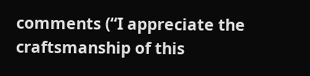comments (“I appreciate the craftsmanship of this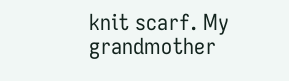knit scarf. My grandmother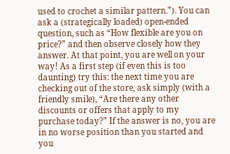used to crochet a similar pattern.”). You can ask a (strategically loaded) open-ended question, such as “How flexible are you on price?” and then observe closely how they answer. At that point, you are well on your way! As a first step (if even this is too daunting) try this: the next time you are checking out of the store, ask simply (with a friendly smile), “Are there any other discounts or offers that apply to my purchase today?” If the answer is no, you are in no worse position than you started and you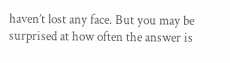haven’t lost any face. But you may be surprised at how often the answer is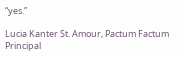“yes.”

Lucia Kanter St. Amour, Pactum Factum Principal